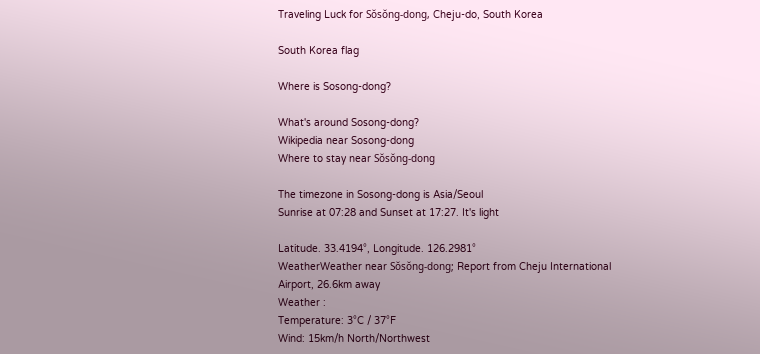Traveling Luck for Sŏsŏng-dong, Cheju-do, South Korea

South Korea flag

Where is Sosong-dong?

What's around Sosong-dong?
Wikipedia near Sosong-dong
Where to stay near Sŏsŏng-dong

The timezone in Sosong-dong is Asia/Seoul
Sunrise at 07:28 and Sunset at 17:27. It's light

Latitude. 33.4194°, Longitude. 126.2981°
WeatherWeather near Sŏsŏng-dong; Report from Cheju International Airport, 26.6km away
Weather :
Temperature: 3°C / 37°F
Wind: 15km/h North/Northwest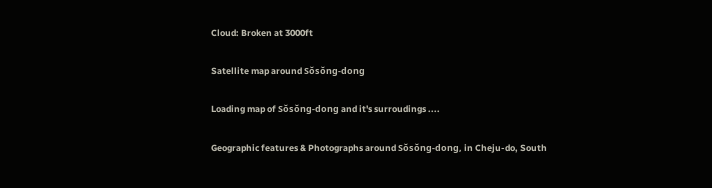Cloud: Broken at 3000ft

Satellite map around Sŏsŏng-dong

Loading map of Sŏsŏng-dong and it's surroudings ....

Geographic features & Photographs around Sŏsŏng-dong, in Cheju-do, South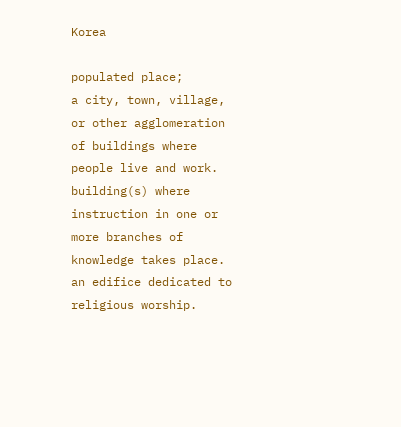Korea

populated place;
a city, town, village, or other agglomeration of buildings where people live and work.
building(s) where instruction in one or more branches of knowledge takes place.
an edifice dedicated to religious worship.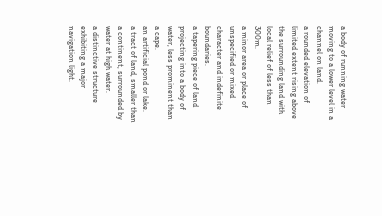a body of running water moving to a lower level in a channel on land.
a rounded elevation of limited extent rising above the surrounding land with local relief of less than 300m.
a minor area or place of unspecified or mixed character and indefinite boundaries.
a tapering piece of land projecting into a body of water, less prominent than a cape.
an artificial pond or lake.
a tract of land, smaller than a continent, surrounded by water at high water.
a distinctive structure exhibiting a major navigation light.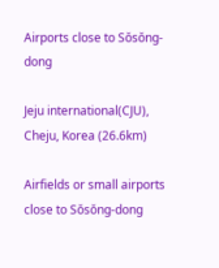Airports close to Sŏsŏng-dong

Jeju international(CJU), Cheju, Korea (26.6km)

Airfields or small airports close to Sŏsŏng-dong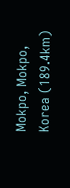Mokpo, Mokpo, Korea (189.4km)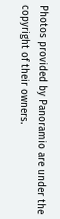Photos provided by Panoramio are under the copyright of their owners.